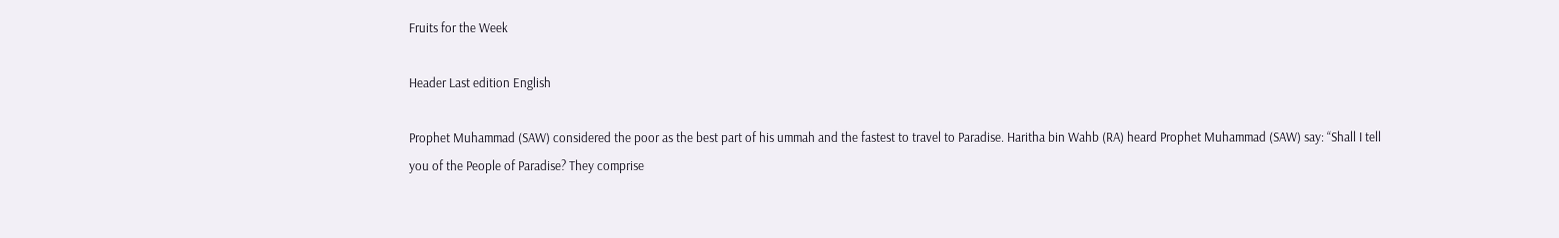Fruits for the Week

Header Last edition English

Prophet Muhammad (SAW) considered the poor as the best part of his ummah and the fastest to travel to Paradise. Haritha bin Wahb (RA) heard Prophet Muhammad (SAW) say: “Shall I tell you of the People of Paradise? They comprise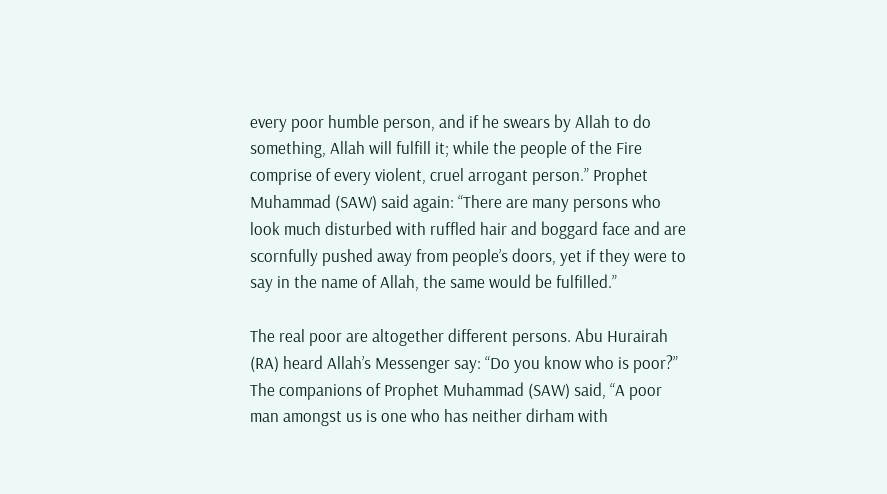every poor humble person, and if he swears by Allah to do something, Allah will fulfill it; while the people of the Fire comprise of every violent, cruel arrogant person.” Prophet Muhammad (SAW) said again: “There are many persons who look much disturbed with ruffled hair and boggard face and are scornfully pushed away from people’s doors, yet if they were to say in the name of Allah, the same would be fulfilled.”

The real poor are altogether different persons. Abu Hurairah (RA) heard Allah’s Messenger say: “Do you know who is poor?” The companions of Prophet Muhammad (SAW) said, “A poor man amongst us is one who has neither dirham with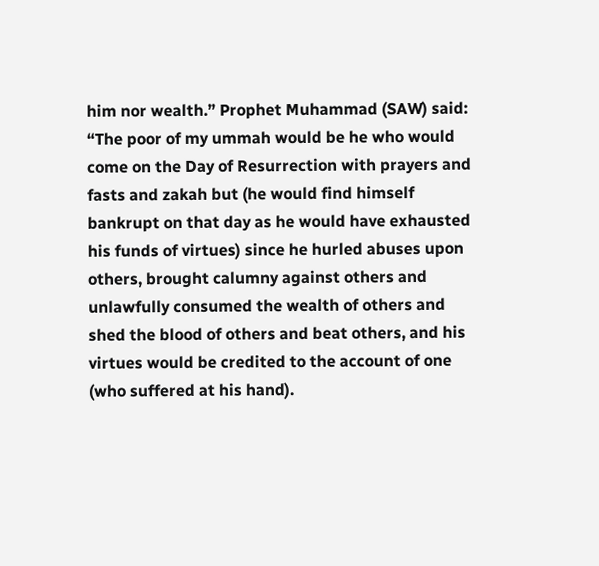him nor wealth.” Prophet Muhammad (SAW) said: “The poor of my ummah would be he who would come on the Day of Resurrection with prayers and fasts and zakah but (he would find himself bankrupt on that day as he would have exhausted his funds of virtues) since he hurled abuses upon others, brought calumny against others and unlawfully consumed the wealth of others and shed the blood of others and beat others, and his virtues would be credited to the account of one (who suffered at his hand).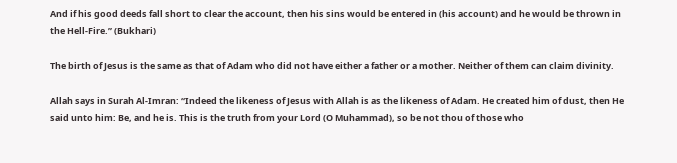And if his good deeds fall short to clear the account, then his sins would be entered in (his account) and he would be thrown in the Hell-Fire.” (Bukhari)

The birth of Jesus is the same as that of Adam who did not have either a father or a mother. Neither of them can claim divinity.

Allah says in Surah Al-Imran: “Indeed the likeness of Jesus with Allah is as the likeness of Adam. He created him of dust, then He said unto him: Be, and he is. This is the truth from your Lord (O Muhammad), so be not thou of those who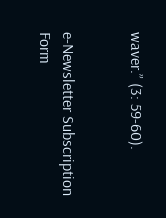waver.” (3: 59-60).


e-Newsletter Subscription Form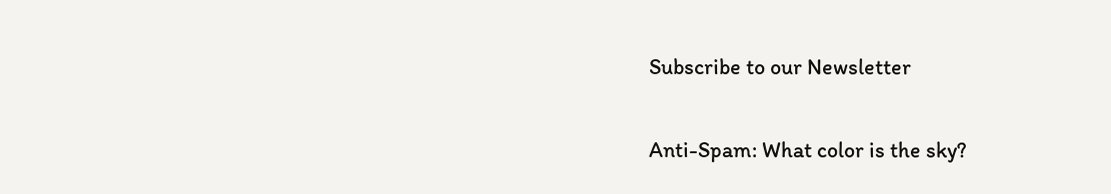Subscribe to our Newsletter

Anti-Spam: What color is the sky?